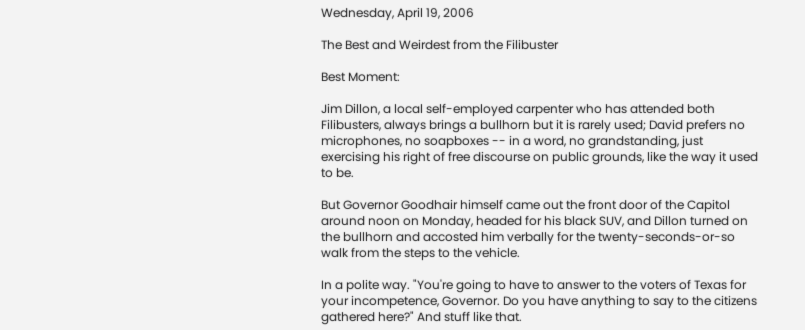Wednesday, April 19, 2006

The Best and Weirdest from the Filibuster

Best Moment:

Jim Dillon, a local self-employed carpenter who has attended both Filibusters, always brings a bullhorn but it is rarely used; David prefers no microphones, no soapboxes -- in a word, no grandstanding, just exercising his right of free discourse on public grounds, like the way it used to be.

But Governor Goodhair himself came out the front door of the Capitol around noon on Monday, headed for his black SUV, and Dillon turned on the bullhorn and accosted him verbally for the twenty-seconds-or-so walk from the steps to the vehicle.

In a polite way. "You're going to have to answer to the voters of Texas for your incompetence, Governor. Do you have anything to say to the citizens gathered here?" And stuff like that.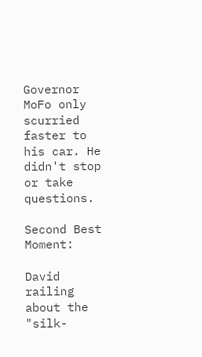Governor MoFo only scurried faster to his car. He didn't stop or take questions.

Second Best Moment:

David railing about the "silk-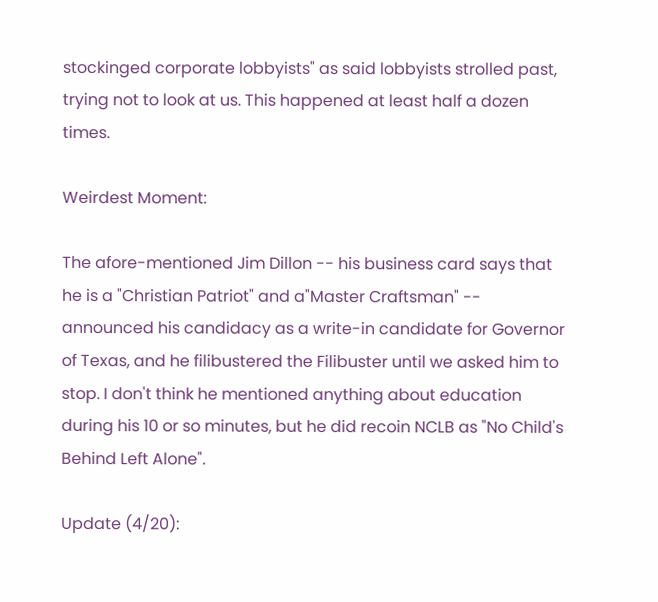stockinged corporate lobbyists" as said lobbyists strolled past, trying not to look at us. This happened at least half a dozen times.

Weirdest Moment:

The afore-mentioned Jim Dillon -- his business card says that he is a "Christian Patriot" and a"Master Craftsman" -- announced his candidacy as a write-in candidate for Governor of Texas, and he filibustered the Filibuster until we asked him to stop. I don't think he mentioned anything about education during his 10 or so minutes, but he did recoin NCLB as "No Child's Behind Left Alone".

Update (4/20):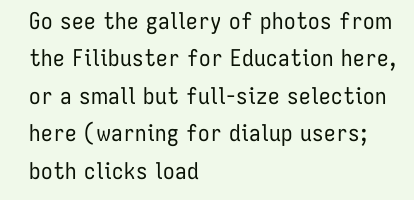Go see the gallery of photos from the Filibuster for Education here, or a small but full-size selection here (warning for dialup users; both clicks load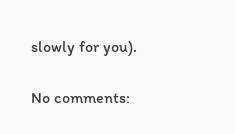slowly for you).

No comments: